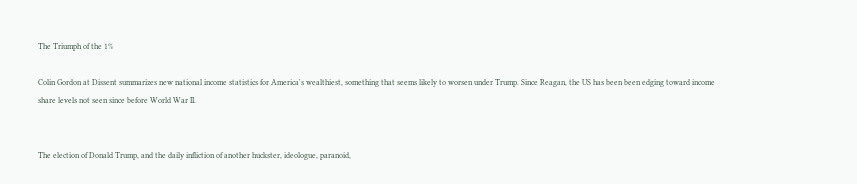The Triumph of the 1%

Colin Gordon at Dissent summarizes new national income statistics for America's wealthiest, something that seems likely to worsen under Trump. Since Reagan, the US has been been edging toward income share levels not seen since before World War II.


The election of Donald Trump, and the daily infliction of another huckster, ideologue, paranoid,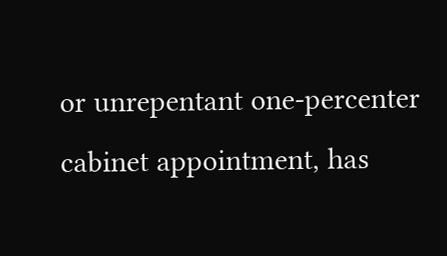or unrepentant one-percenter cabinet appointment, has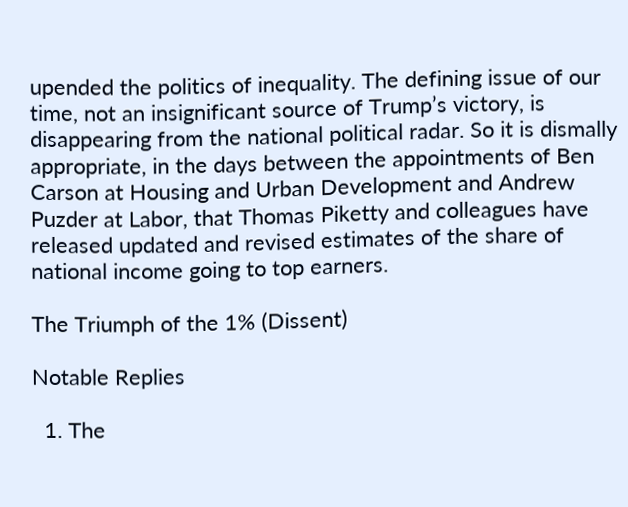upended the politics of inequality. The defining issue of our time, not an insignificant source of Trump’s victory, is disappearing from the national political radar. So it is dismally appropriate, in the days between the appointments of Ben Carson at Housing and Urban Development and Andrew Puzder at Labor, that Thomas Piketty and colleagues have released updated and revised estimates of the share of national income going to top earners.

The Triumph of the 1% (Dissent)

Notable Replies

  1. The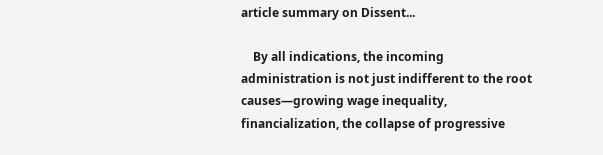article summary on Dissent...

    By all indications, the incoming administration is not just indifferent to the root causes—growing wage inequality, financialization, the collapse of progressive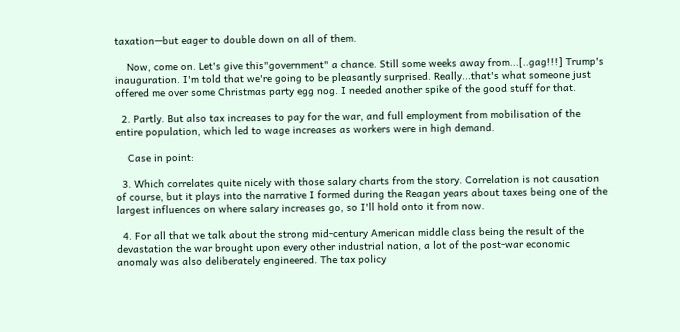taxation—but eager to double down on all of them.

    Now, come on. Let's give this"government" a chance. Still some weeks away from...[..gag!!!] Trump's inauguration. I'm told that we're going to be pleasantly surprised. Really...that's what someone just offered me over some Christmas party egg nog. I needed another spike of the good stuff for that.

  2. Partly. But also tax increases to pay for the war, and full employment from mobilisation of the entire population, which led to wage increases as workers were in high demand.

    Case in point:

  3. Which correlates quite nicely with those salary charts from the story. Correlation is not causation of course, but it plays into the narrative I formed during the Reagan years about taxes being one of the largest influences on where salary increases go, so I'll hold onto it from now.

  4. For all that we talk about the strong mid-century American middle class being the result of the devastation the war brought upon every other industrial nation, a lot of the post-war economic anomaly was also deliberately engineered. The tax policy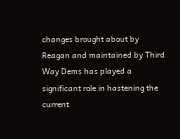changes brought about by Reagan and maintained by Third Way Dems has played a significant role in hastening the current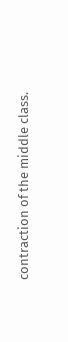contraction of the middle class.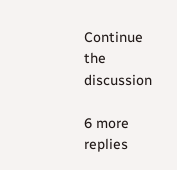Continue the discussion

6 more replies